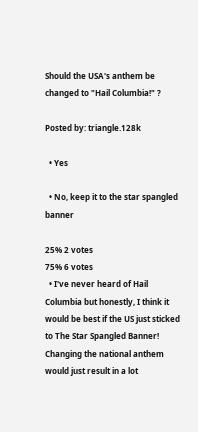Should the USA's anthem be changed to "Hail Columbia!" ?

Posted by: triangle.128k

  • Yes

  • No, keep it to the star spangled banner

25% 2 votes
75% 6 votes
  • I've never heard of Hail Columbia but honestly, I think it would be best if the US just sticked to The Star Spangled Banner! Changing the national anthem would just result in a lot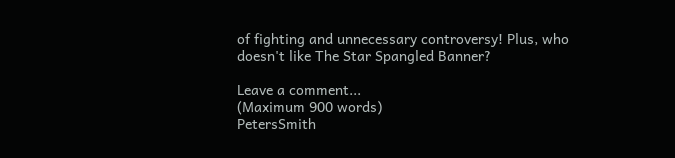of fighting and unnecessary controversy! Plus, who doesn't like The Star Spangled Banner?

Leave a comment...
(Maximum 900 words)
PetersSmith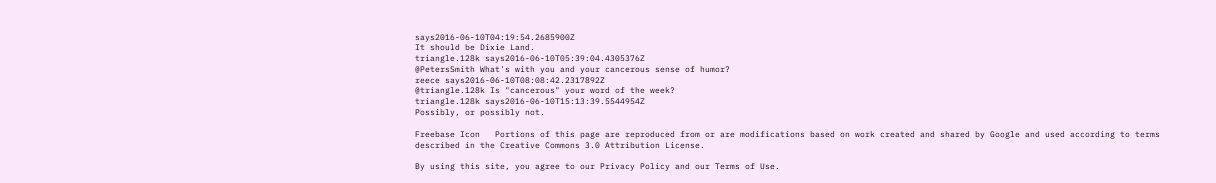says2016-06-10T04:19:54.2685900Z
It should be Dixie Land.
triangle.128k says2016-06-10T05:39:04.4305376Z
@PetersSmith What's with you and your cancerous sense of humor?
reece says2016-06-10T08:08:42.2317892Z
@triangle.128k Is "cancerous" your word of the week?
triangle.128k says2016-06-10T15:13:39.5544954Z
Possibly, or possibly not.

Freebase Icon   Portions of this page are reproduced from or are modifications based on work created and shared by Google and used according to terms described in the Creative Commons 3.0 Attribution License.

By using this site, you agree to our Privacy Policy and our Terms of Use.